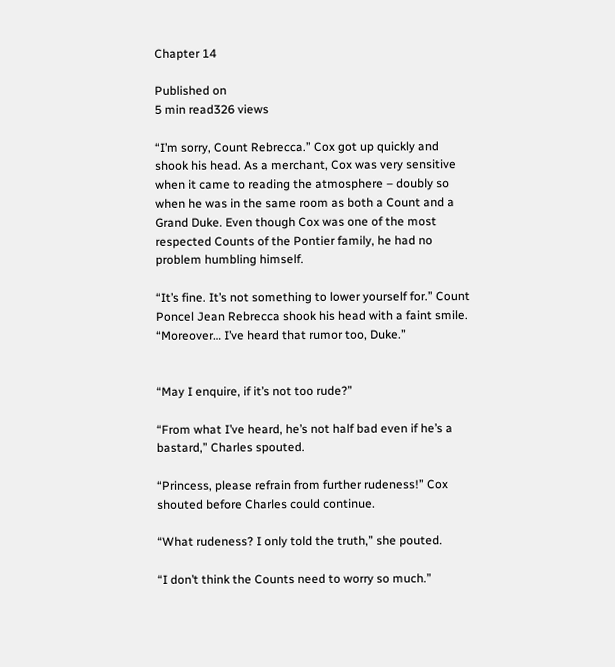Chapter 14

Published on
5 min read326 views

“I’m sorry, Count Rebrecca.” Cox got up quickly and shook his head. As a merchant, Cox was very sensitive when it came to reading the atmosphere – doubly so when he was in the same room as both a Count and a Grand Duke. Even though Cox was one of the most respected Counts of the Pontier family, he had no problem humbling himself.

“It’s fine. It’s not something to lower yourself for.” Count Poncel Jean Rebrecca shook his head with a faint smile. “Moreover… I’ve heard that rumor too, Duke.”


“May I enquire, if it’s not too rude?”

“From what I’ve heard, he’s not half bad even if he’s a bastard,” Charles spouted.

“Princess, please refrain from further rudeness!” Cox shouted before Charles could continue.

“What rudeness? I only told the truth,” she pouted.

“I don’t think the Counts need to worry so much.”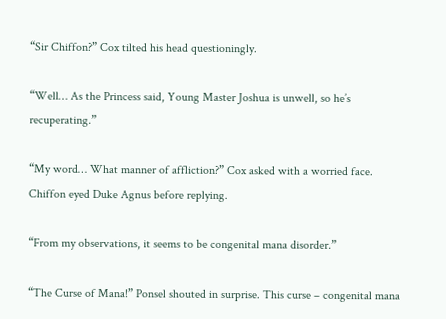“Sir Chiffon?” Cox tilted his head questioningly.

“Well… As the Princess said, Young Master Joshua is unwell, so he’s recuperating.”

“My word… What manner of affliction?” Cox asked with a worried face. Chiffon eyed Duke Agnus before replying.

“From my observations, it seems to be congenital mana disorder.”

“The Curse of Mana!” Ponsel shouted in surprise. This curse – congenital mana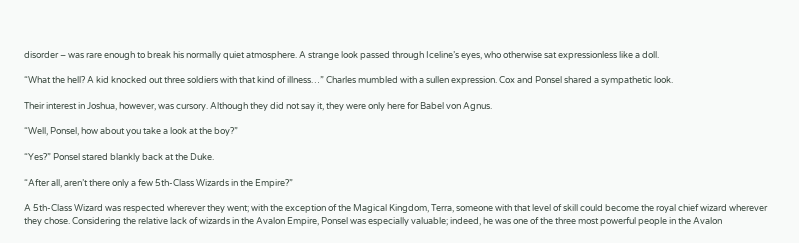disorder – was rare enough to break his normally quiet atmosphere. A strange look passed through Iceline’s eyes, who otherwise sat expressionless like a doll.

“What the hell? A kid knocked out three soldiers with that kind of illness…” Charles mumbled with a sullen expression. Cox and Ponsel shared a sympathetic look.

Their interest in Joshua, however, was cursory. Although they did not say it, they were only here for Babel von Agnus.

“Well, Ponsel, how about you take a look at the boy?”

“Yes?” Ponsel stared blankly back at the Duke.

“After all, aren’t there only a few 5th-Class Wizards in the Empire?”

A 5th-Class Wizard was respected wherever they went; with the exception of the Magical Kingdom, Terra, someone with that level of skill could become the royal chief wizard wherever they chose. Considering the relative lack of wizards in the Avalon Empire, Ponsel was especially valuable; indeed, he was one of the three most powerful people in the Avalon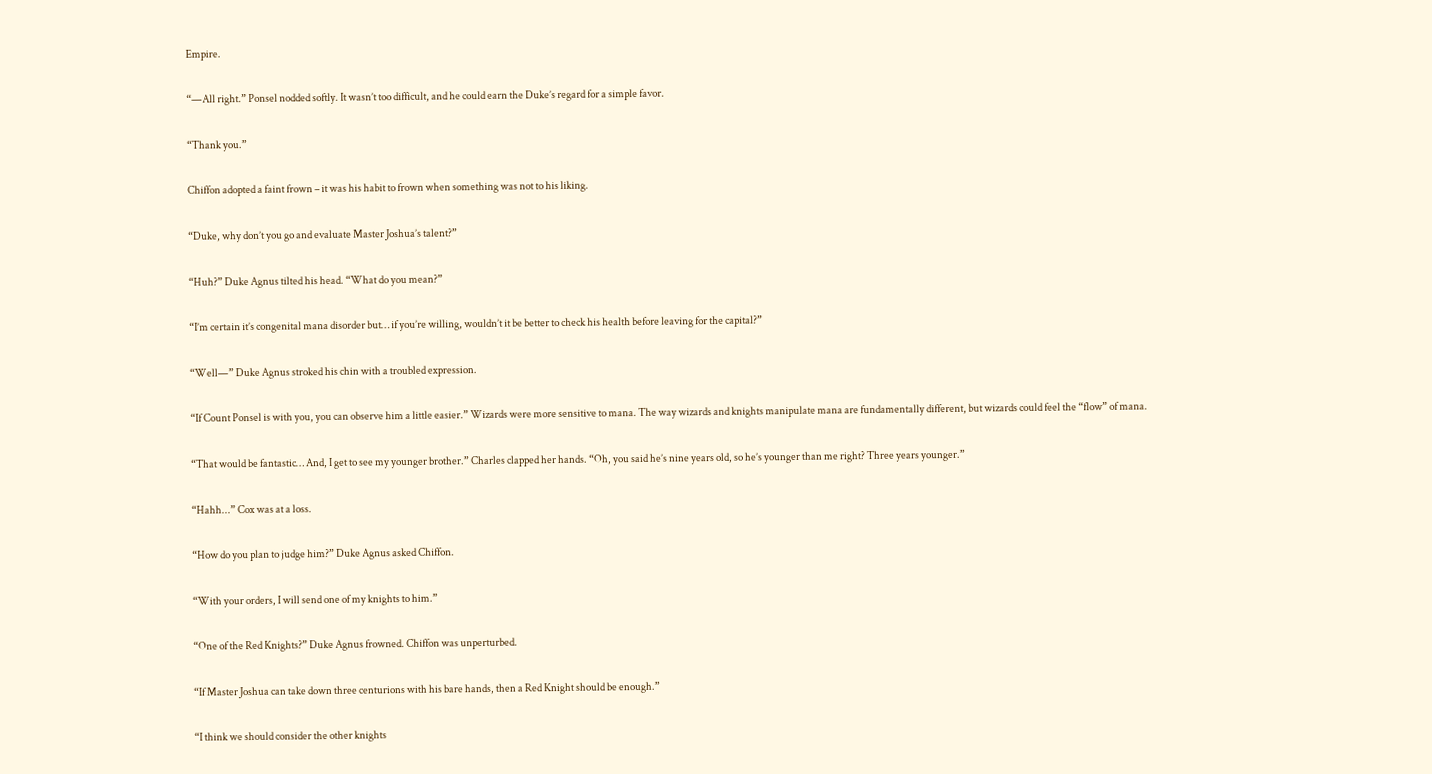Empire.

“—All right.” Ponsel nodded softly. It wasn’t too difficult, and he could earn the Duke’s regard for a simple favor.

“Thank you.”

Chiffon adopted a faint frown – it was his habit to frown when something was not to his liking.

“Duke, why don’t you go and evaluate Master Joshua’s talent?”

“Huh?” Duke Agnus tilted his head. “What do you mean?”

“I’m certain it’s congenital mana disorder but… if you’re willing, wouldn’t it be better to check his health before leaving for the capital?”

“Well—” Duke Agnus stroked his chin with a troubled expression.

“If Count Ponsel is with you, you can observe him a little easier.” Wizards were more sensitive to mana. The way wizards and knights manipulate mana are fundamentally different, but wizards could feel the “flow” of mana.

“That would be fantastic… And, I get to see my younger brother.” Charles clapped her hands. “Oh, you said he’s nine years old, so he’s younger than me right? Three years younger.”

“Hahh...” Cox was at a loss.

“How do you plan to judge him?” Duke Agnus asked Chiffon.

“With your orders, I will send one of my knights to him.”

“One of the Red Knights?” Duke Agnus frowned. Chiffon was unperturbed.

“If Master Joshua can take down three centurions with his bare hands, then a Red Knight should be enough.”

“I think we should consider the other knights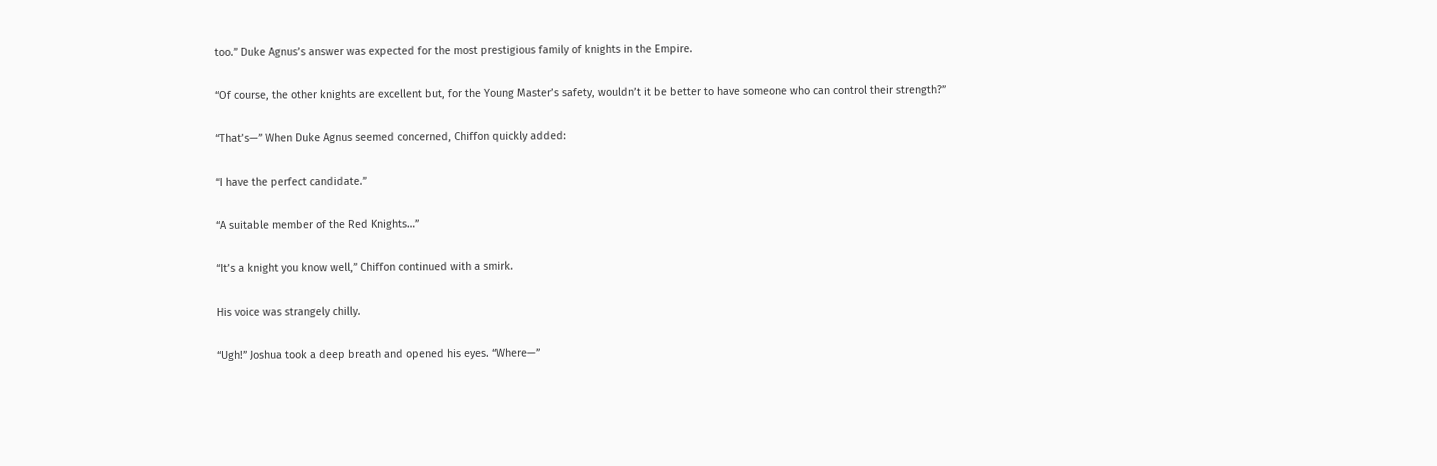too.” Duke Agnus’s answer was expected for the most prestigious family of knights in the Empire.

“Of course, the other knights are excellent but, for the Young Master’s safety, wouldn’t it be better to have someone who can control their strength?”

“That’s—” When Duke Agnus seemed concerned, Chiffon quickly added:

“I have the perfect candidate.”

“A suitable member of the Red Knights…”

“It’s a knight you know well,” Chiffon continued with a smirk.

His voice was strangely chilly.

“Ugh!” Joshua took a deep breath and opened his eyes. “Where—”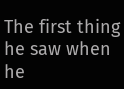The first thing he saw when he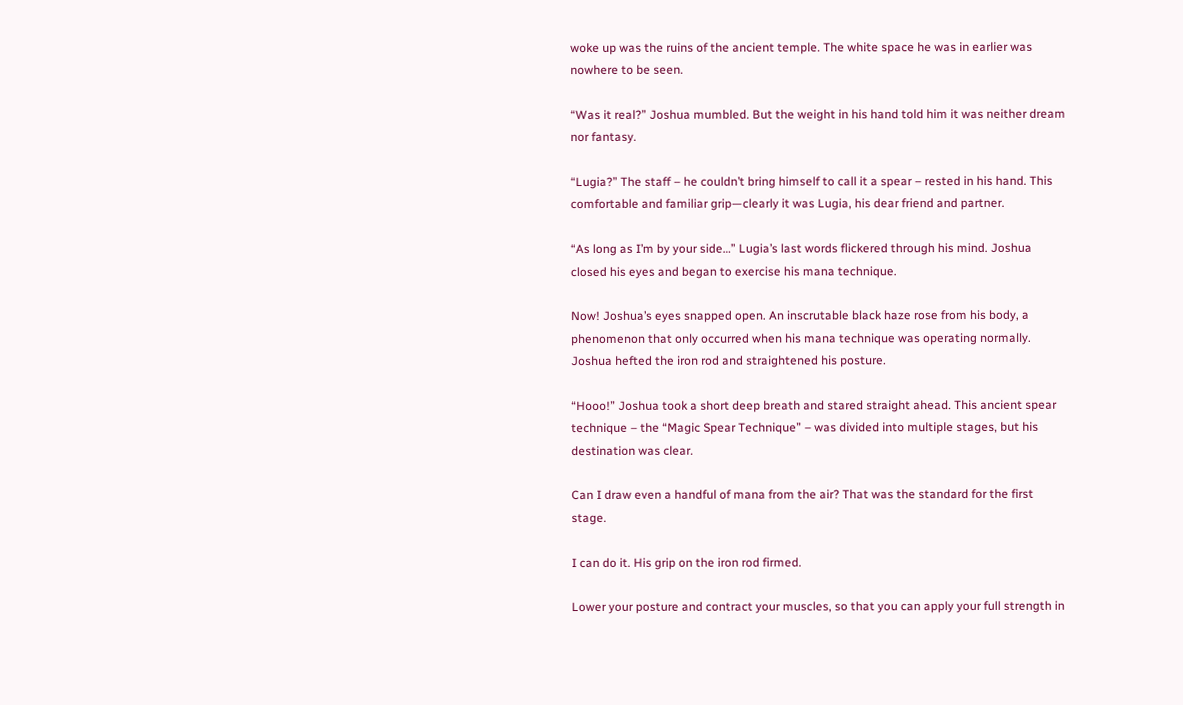woke up was the ruins of the ancient temple. The white space he was in earlier was nowhere to be seen.

“Was it real?” Joshua mumbled. But the weight in his hand told him it was neither dream nor fantasy.

“Lugia?” The staff – he couldn’t bring himself to call it a spear – rested in his hand. This comfortable and familiar grip—clearly it was Lugia, his dear friend and partner.

“As long as I’m by your side…” Lugia’s last words flickered through his mind. Joshua closed his eyes and began to exercise his mana technique.

Now! Joshua’s eyes snapped open. An inscrutable black haze rose from his body, a phenomenon that only occurred when his mana technique was operating normally. Joshua hefted the iron rod and straightened his posture.

“Hooo!” Joshua took a short deep breath and stared straight ahead. This ancient spear technique – the “Magic Spear Technique” – was divided into multiple stages, but his destination was clear.

Can I draw even a handful of mana from the air? That was the standard for the first stage.

I can do it. His grip on the iron rod firmed.

Lower your posture and contract your muscles, so that you can apply your full strength in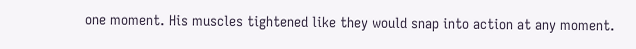one moment. His muscles tightened like they would snap into action at any moment.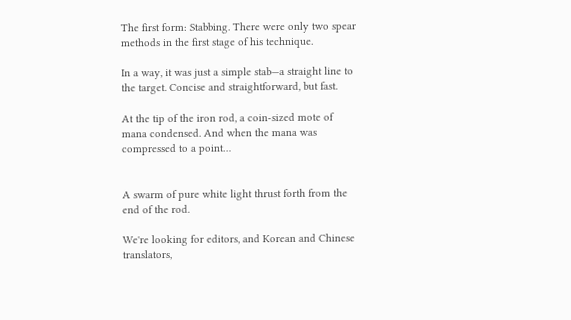The first form: Stabbing. There were only two spear methods in the first stage of his technique.

In a way, it was just a simple stab—a straight line to the target. Concise and straightforward, but fast.

At the tip of the iron rod, a coin-sized mote of mana condensed. And when the mana was compressed to a point…


A swarm of pure white light thrust forth from the end of the rod.

We're looking for editors, and Korean and Chinese translators,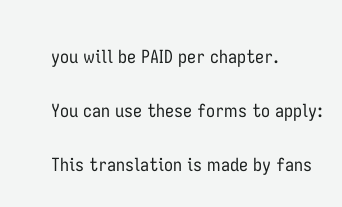you will be PAID per chapter.

You can use these forms to apply:

This translation is made by fans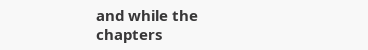and while the chapters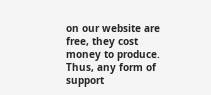on our website are free, they cost money to produce. Thus, any form of support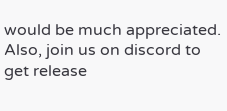would be much appreciated. Also, join us on discord to get release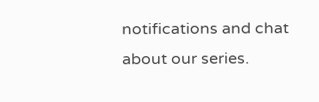notifications and chat about our series.